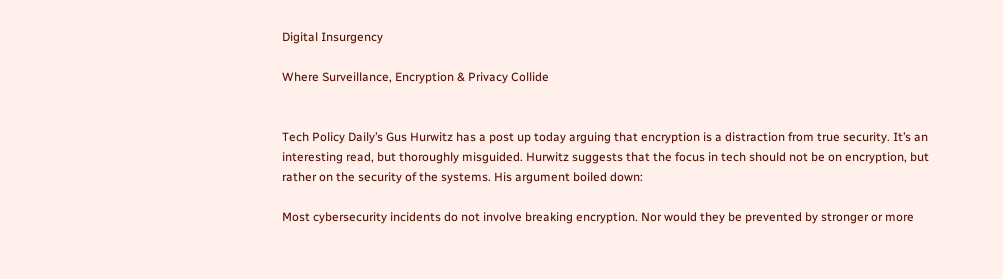Digital Insurgency

Where Surveillance, Encryption & Privacy Collide


Tech Policy Daily’s Gus Hurwitz has a post up today arguing that encryption is a distraction from true security. It’s an interesting read, but thoroughly misguided. Hurwitz suggests that the focus in tech should not be on encryption, but rather on the security of the systems. His argument boiled down:

Most cybersecurity incidents do not involve breaking encryption. Nor would they be prevented by stronger or more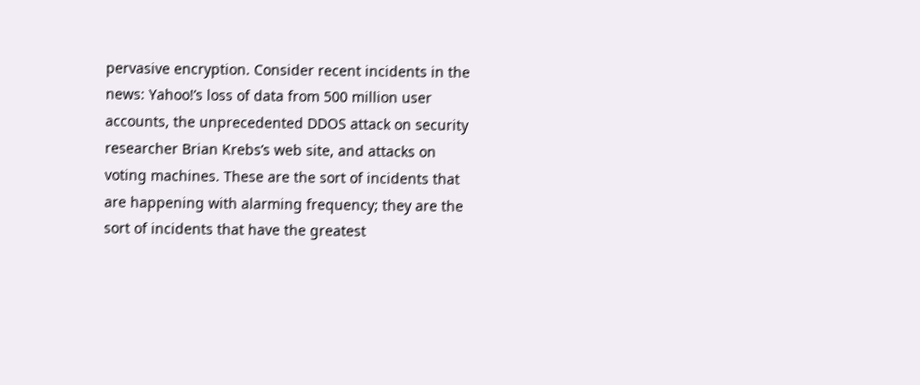pervasive encryption. Consider recent incidents in the news: Yahoo!’s loss of data from 500 million user accounts, the unprecedented DDOS attack on security researcher Brian Krebs’s web site, and attacks on voting machines. These are the sort of incidents that are happening with alarming frequency; they are the sort of incidents that have the greatest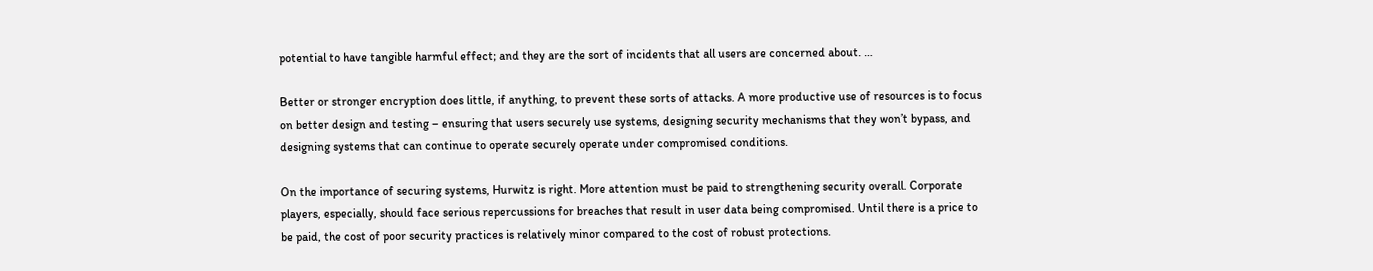potential to have tangible harmful effect; and they are the sort of incidents that all users are concerned about. …

Better or stronger encryption does little, if anything, to prevent these sorts of attacks. A more productive use of resources is to focus on better design and testing – ensuring that users securely use systems, designing security mechanisms that they won’t bypass, and designing systems that can continue to operate securely operate under compromised conditions.

On the importance of securing systems, Hurwitz is right. More attention must be paid to strengthening security overall. Corporate players, especially, should face serious repercussions for breaches that result in user data being compromised. Until there is a price to be paid, the cost of poor security practices is relatively minor compared to the cost of robust protections.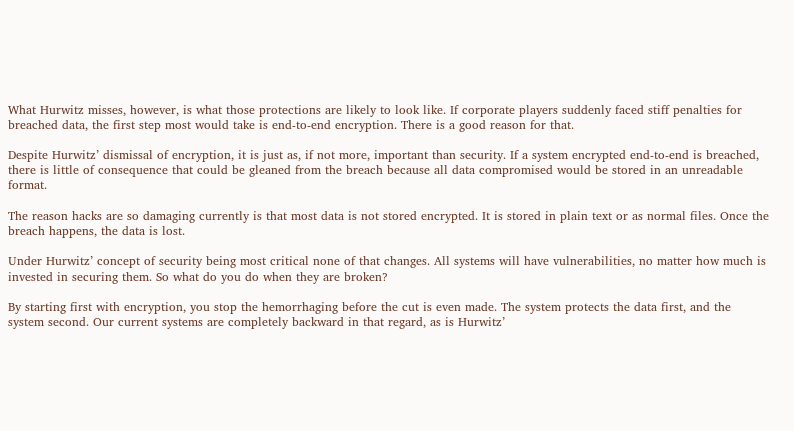What Hurwitz misses, however, is what those protections are likely to look like. If corporate players suddenly faced stiff penalties for breached data, the first step most would take is end-to-end encryption. There is a good reason for that.

Despite Hurwitz’ dismissal of encryption, it is just as, if not more, important than security. If a system encrypted end-to-end is breached, there is little of consequence that could be gleaned from the breach because all data compromised would be stored in an unreadable format.

The reason hacks are so damaging currently is that most data is not stored encrypted. It is stored in plain text or as normal files. Once the  breach happens, the data is lost.

Under Hurwitz’ concept of security being most critical none of that changes. All systems will have vulnerabilities, no matter how much is invested in securing them. So what do you do when they are broken?

By starting first with encryption, you stop the hemorrhaging before the cut is even made. The system protects the data first, and the system second. Our current systems are completely backward in that regard, as is Hurwitz’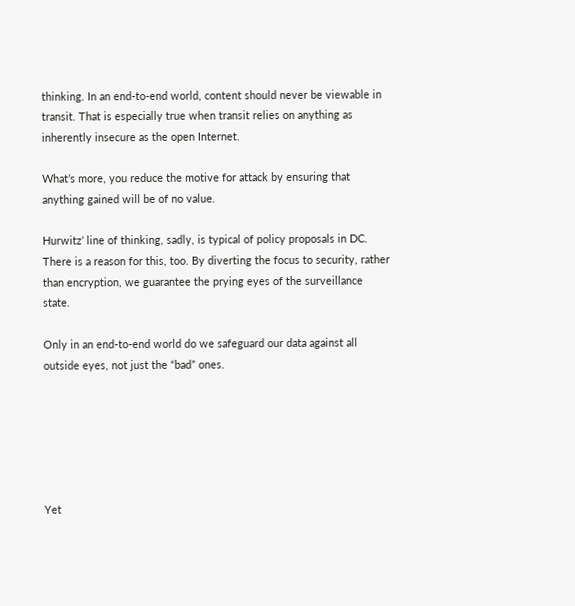thinking. In an end-to-end world, content should never be viewable in transit. That is especially true when transit relies on anything as inherently insecure as the open Internet.

What’s more, you reduce the motive for attack by ensuring that anything gained will be of no value.

Hurwitz’ line of thinking, sadly, is typical of policy proposals in DC. There is a reason for this, too. By diverting the focus to security, rather than encryption, we guarantee the prying eyes of the surveillance state.

Only in an end-to-end world do we safeguard our data against all outside eyes, not just the “bad” ones.






Yet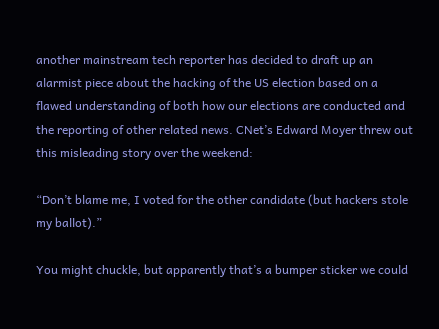another mainstream tech reporter has decided to draft up an alarmist piece about the hacking of the US election based on a flawed understanding of both how our elections are conducted and the reporting of other related news. CNet’s Edward Moyer threw out this misleading story over the weekend:

“Don’t blame me, I voted for the other candidate (but hackers stole my ballot).”

You might chuckle, but apparently that’s a bumper sticker we could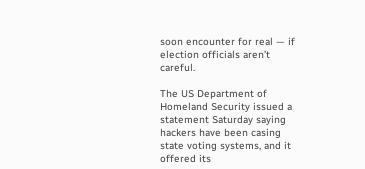soon encounter for real — if election officials aren’t careful.

The US Department of Homeland Security issued a statement Saturday saying hackers have been casing state voting systems, and it offered its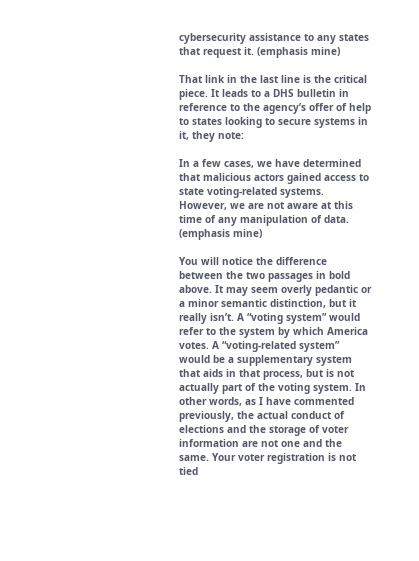cybersecurity assistance to any states that request it. (emphasis mine)

That link in the last line is the critical piece. It leads to a DHS bulletin in reference to the agency’s offer of help to states looking to secure systems in it, they note:

In a few cases, we have determined that malicious actors gained access to state voting-related systems. However, we are not aware at this time of any manipulation of data. (emphasis mine)

You will notice the difference between the two passages in bold above. It may seem overly pedantic or a minor semantic distinction, but it really isn’t. A “voting system” would refer to the system by which America votes. A “voting-related system” would be a supplementary system that aids in that process, but is not actually part of the voting system. In other words, as I have commented previously, the actual conduct of elections and the storage of voter information are not one and the same. Your voter registration is not tied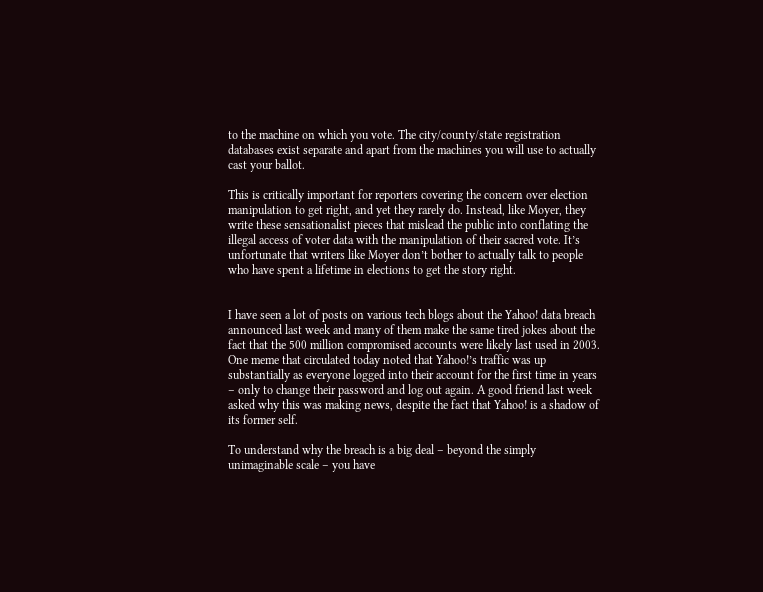to the machine on which you vote. The city/county/state registration databases exist separate and apart from the machines you will use to actually cast your ballot.

This is critically important for reporters covering the concern over election manipulation to get right, and yet they rarely do. Instead, like Moyer, they write these sensationalist pieces that mislead the public into conflating the illegal access of voter data with the manipulation of their sacred vote. It’s unfortunate that writers like Moyer don’t bother to actually talk to people who have spent a lifetime in elections to get the story right.


I have seen a lot of posts on various tech blogs about the Yahoo! data breach announced last week and many of them make the same tired jokes about the fact that the 500 million compromised accounts were likely last used in 2003. One meme that circulated today noted that Yahoo!’s traffic was up substantially as everyone logged into their account for the first time in years – only to change their password and log out again. A good friend last week asked why this was making news, despite the fact that Yahoo! is a shadow of its former self.

To understand why the breach is a big deal – beyond the simply unimaginable scale – you have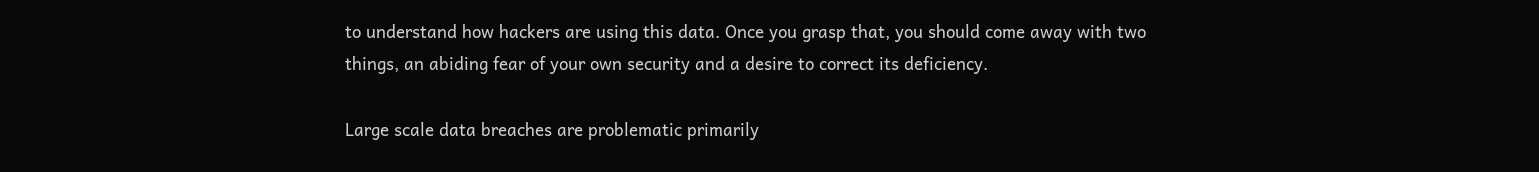to understand how hackers are using this data. Once you grasp that, you should come away with two things, an abiding fear of your own security and a desire to correct its deficiency.

Large scale data breaches are problematic primarily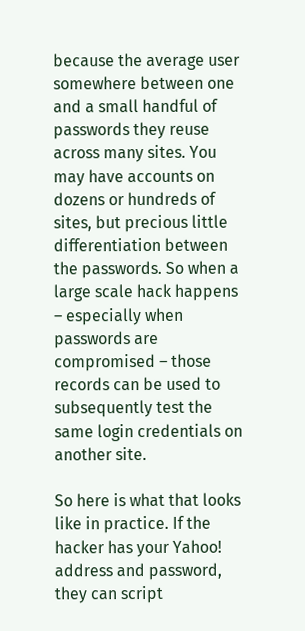because the average user somewhere between one and a small handful of passwords they reuse across many sites. You may have accounts on dozens or hundreds of sites, but precious little differentiation between the passwords. So when a large scale hack happens – especially when passwords are compromised – those records can be used to subsequently test the same login credentials on another site.

So here is what that looks like in practice. If the hacker has your Yahoo! address and password, they can script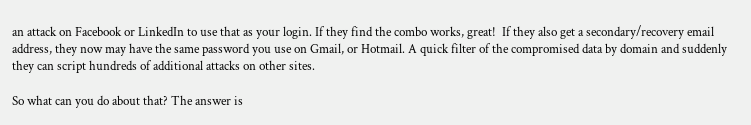an attack on Facebook or LinkedIn to use that as your login. If they find the combo works, great!  If they also get a secondary/recovery email address, they now may have the same password you use on Gmail, or Hotmail. A quick filter of the compromised data by domain and suddenly they can script hundreds of additional attacks on other sites.

So what can you do about that? The answer is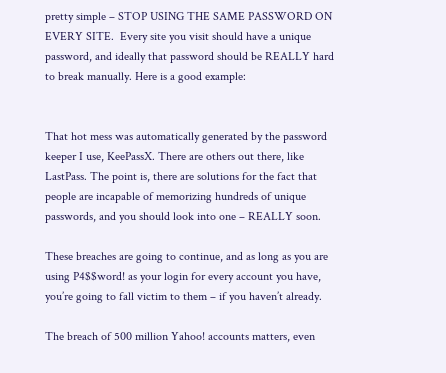pretty simple – STOP USING THE SAME PASSWORD ON EVERY SITE.  Every site you visit should have a unique password, and ideally that password should be REALLY hard to break manually. Here is a good example:


That hot mess was automatically generated by the password keeper I use, KeePassX. There are others out there, like LastPass. The point is, there are solutions for the fact that people are incapable of memorizing hundreds of unique passwords, and you should look into one – REALLY soon.

These breaches are going to continue, and as long as you are using P4$$word! as your login for every account you have, you’re going to fall victim to them – if you haven’t already.

The breach of 500 million Yahoo! accounts matters, even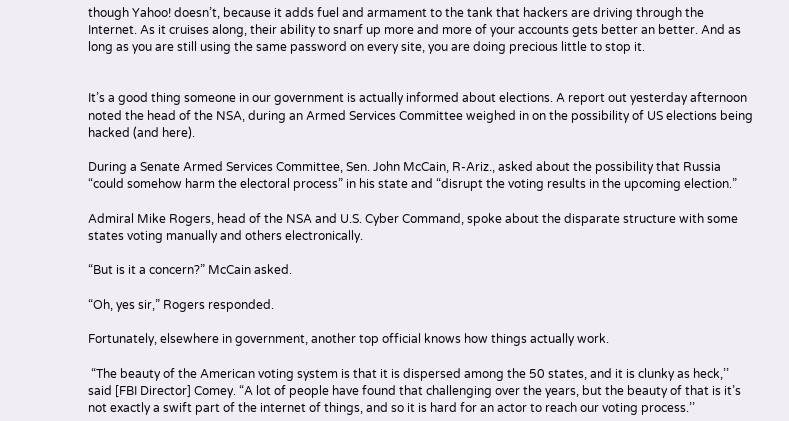though Yahoo! doesn’t, because it adds fuel and armament to the tank that hackers are driving through the Internet. As it cruises along, their ability to snarf up more and more of your accounts gets better an better. And as long as you are still using the same password on every site, you are doing precious little to stop it.


It’s a good thing someone in our government is actually informed about elections. A report out yesterday afternoon noted the head of the NSA, during an Armed Services Committee weighed in on the possibility of US elections being hacked (and here).

During a Senate Armed Services Committee, Sen. John McCain, R-Ariz., asked about the possibility that Russia “could somehow harm the electoral process” in his state and “disrupt the voting results in the upcoming election.”

Admiral Mike Rogers, head of the NSA and U.S. Cyber Command, spoke about the disparate structure with some states voting manually and others electronically.

“But is it a concern?” McCain asked.

“Oh, yes sir,” Rogers responded.

Fortunately, elsewhere in government, another top official knows how things actually work.

 “The beauty of the American voting system is that it is dispersed among the 50 states, and it is clunky as heck,’’ said [FBI Director] Comey. “A lot of people have found that challenging over the years, but the beauty of that is it’s not exactly a swift part of the internet of things, and so it is hard for an actor to reach our voting process.’’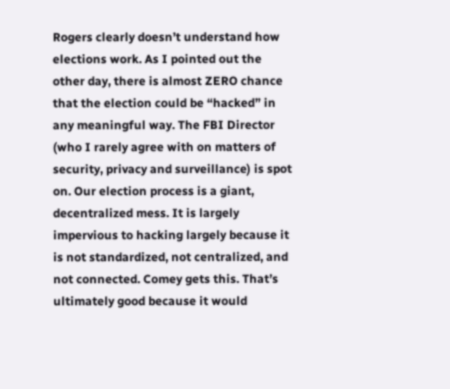Rogers clearly doesn’t understand how elections work. As I pointed out the other day, there is almost ZERO chance that the election could be “hacked” in any meaningful way. The FBI Director (who I rarely agree with on matters of security, privacy and surveillance) is spot on. Our election process is a giant, decentralized mess. It is largely impervious to hacking largely because it is not standardized, not centralized, and not connected. Comey gets this. That’s ultimately good because it would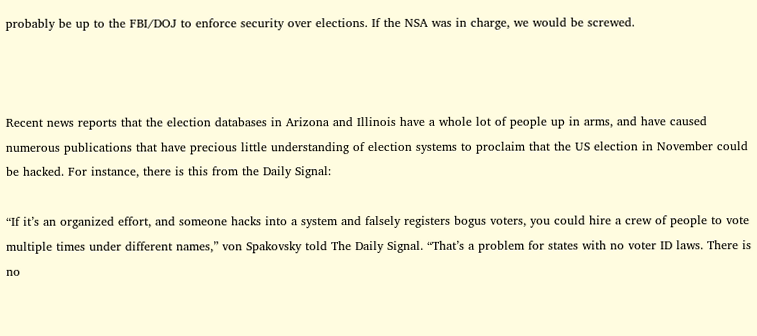probably be up to the FBI/DOJ to enforce security over elections. If the NSA was in charge, we would be screwed.



Recent news reports that the election databases in Arizona and Illinois have a whole lot of people up in arms, and have caused numerous publications that have precious little understanding of election systems to proclaim that the US election in November could be hacked. For instance, there is this from the Daily Signal:

“If it’s an organized effort, and someone hacks into a system and falsely registers bogus voters, you could hire a crew of people to vote multiple times under different names,” von Spakovsky told The Daily Signal. “That’s a problem for states with no voter ID laws. There is no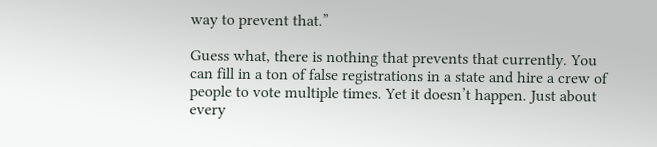way to prevent that.”

Guess what, there is nothing that prevents that currently. You can fill in a ton of false registrations in a state and hire a crew of people to vote multiple times. Yet it doesn’t happen. Just about every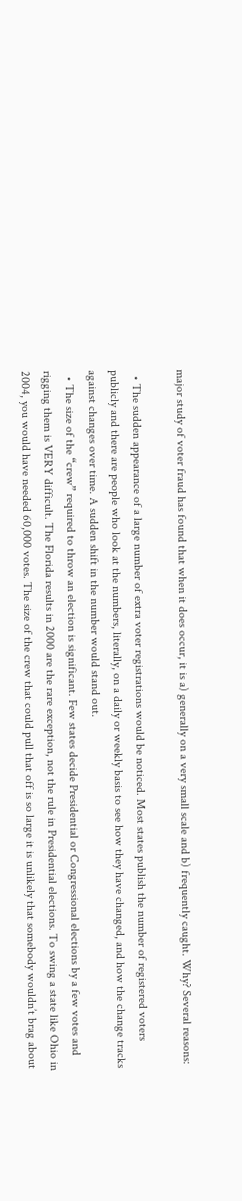major study of voter fraud has found that when it does occur, it is a) generally on a very small scale and b) frequently caught. Why? Several reasons:

  • The sudden appearance of a large number of extra voter registrations would be noticed. Most states publish the number of registered voters publicly and there are people who look at the numbers, literally, on a daily or weekly basis to see how they have changed, and how the change tracks against changes over time. A sudden shift in the number would stand out.
  • The size of the “crew” required to throw an election is significant. Few states decide Presidential or Congressional elections by a few votes and rigging them is VERY difficult. The Florida results in 2000 are the rare exception, not the rule in Presidential elections. To swing a state like Ohio in 2004, you would have needed 60,000 votes. The size of the crew that could pull that off is so large it is unlikely that somebody wouldn’t brag about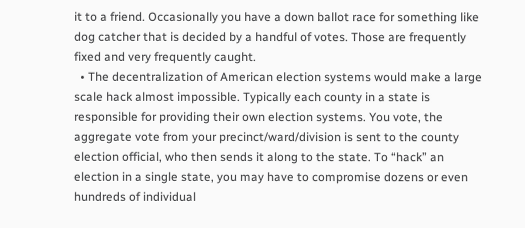it to a friend. Occasionally you have a down ballot race for something like dog catcher that is decided by a handful of votes. Those are frequently fixed and very frequently caught.
  • The decentralization of American election systems would make a large scale hack almost impossible. Typically each county in a state is responsible for providing their own election systems. You vote, the aggregate vote from your precinct/ward/division is sent to the county election official, who then sends it along to the state. To “hack” an election in a single state, you may have to compromise dozens or even hundreds of individual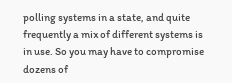polling systems in a state, and quite frequently a mix of different systems is in use. So you may have to compromise dozens of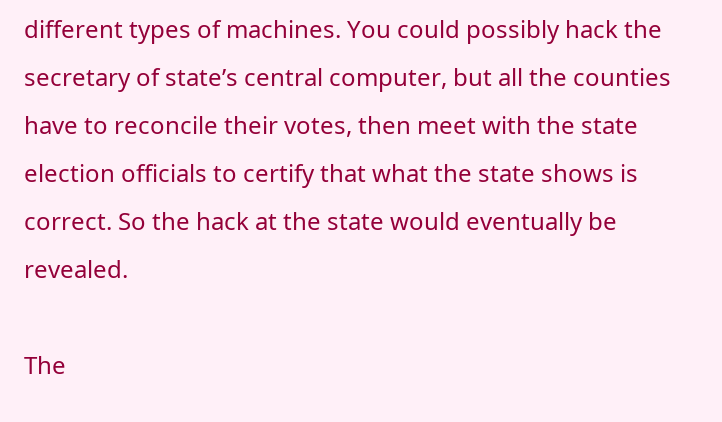different types of machines. You could possibly hack the secretary of state’s central computer, but all the counties have to reconcile their votes, then meet with the state election officials to certify that what the state shows is correct. So the hack at the state would eventually be revealed.

The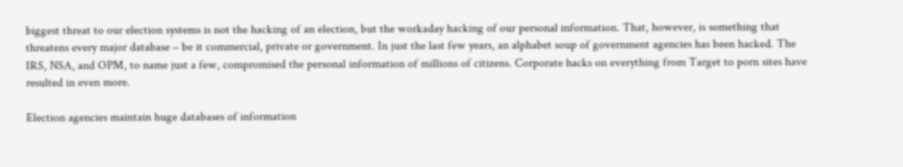biggest threat to our election systems is not the hacking of an election, but the workaday hacking of our personal information. That, however, is something that threatens every major database – be it commercial, private or government. In just the last few years, an alphabet soup of government agencies has been hacked. The IRS, NSA, and OPM, to name just a few, compromised the personal information of millions of citizens. Corporate hacks on everything from Target to porn sites have resulted in even more.

Election agencies maintain huge databases of information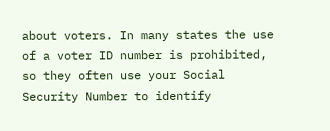about voters. In many states the use of a voter ID number is prohibited, so they often use your Social Security Number to identify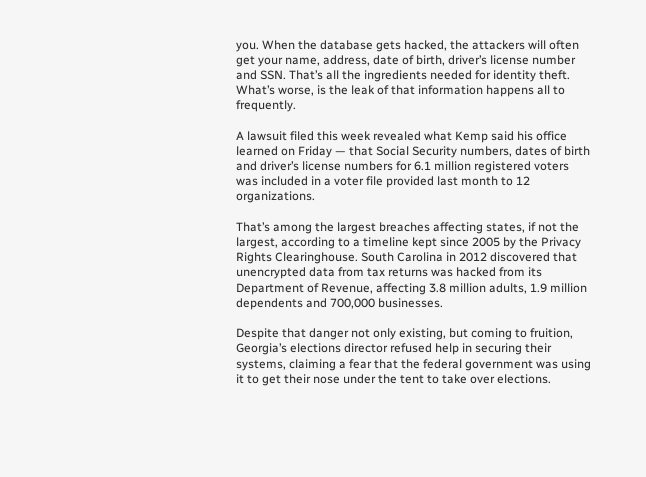you. When the database gets hacked, the attackers will often get your name, address, date of birth, driver’s license number and SSN. That’s all the ingredients needed for identity theft. What’s worse, is the leak of that information happens all to frequently.

A lawsuit filed this week revealed what Kemp said his office learned on Friday — that Social Security numbers, dates of birth and driver’s license numbers for 6.1 million registered voters was included in a voter file provided last month to 12 organizations.

That’s among the largest breaches affecting states, if not the largest, according to a timeline kept since 2005 by the Privacy Rights Clearinghouse. South Carolina in 2012 discovered that unencrypted data from tax returns was hacked from its Department of Revenue, affecting 3.8 million adults, 1.9 million dependents and 700,000 businesses.

Despite that danger not only existing, but coming to fruition, Georgia’s elections director refused help in securing their systems, claiming a fear that the federal government was using it to get their nose under the tent to take over elections.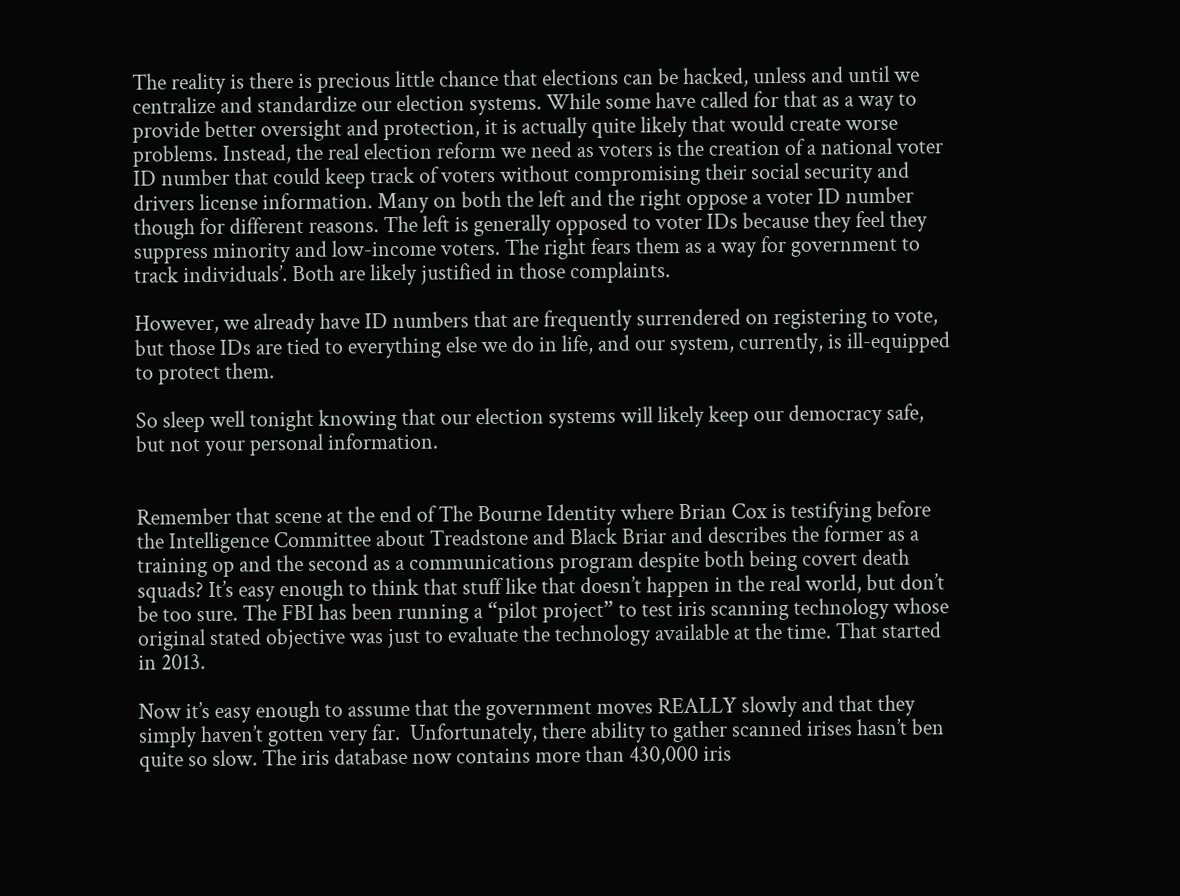The reality is there is precious little chance that elections can be hacked, unless and until we centralize and standardize our election systems. While some have called for that as a way to provide better oversight and protection, it is actually quite likely that would create worse problems. Instead, the real election reform we need as voters is the creation of a national voter ID number that could keep track of voters without compromising their social security and drivers license information. Many on both the left and the right oppose a voter ID number though for different reasons. The left is generally opposed to voter IDs because they feel they suppress minority and low-income voters. The right fears them as a way for government to track individuals’. Both are likely justified in those complaints.

However, we already have ID numbers that are frequently surrendered on registering to vote, but those IDs are tied to everything else we do in life, and our system, currently, is ill-equipped to protect them.

So sleep well tonight knowing that our election systems will likely keep our democracy safe, but not your personal information.


Remember that scene at the end of The Bourne Identity where Brian Cox is testifying before the Intelligence Committee about Treadstone and Black Briar and describes the former as a training op and the second as a communications program despite both being covert death squads? It’s easy enough to think that stuff like that doesn’t happen in the real world, but don’t be too sure. The FBI has been running a “pilot project” to test iris scanning technology whose original stated objective was just to evaluate the technology available at the time. That started in 2013.

Now it’s easy enough to assume that the government moves REALLY slowly and that they simply haven’t gotten very far.  Unfortunately, there ability to gather scanned irises hasn’t ben quite so slow. The iris database now contains more than 430,000 iris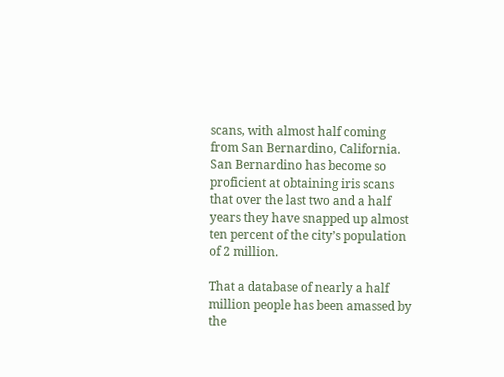scans, with almost half coming from San Bernardino, California. San Bernardino has become so proficient at obtaining iris scans that over the last two and a half years they have snapped up almost ten percent of the city’s population of 2 million.

That a database of nearly a half million people has been amassed by the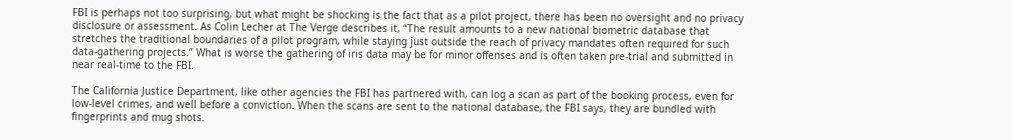FBI is perhaps not too surprising, but what might be shocking is the fact that as a pilot project, there has been no oversight and no privacy disclosure or assessment. As Colin Lecher at The Verge describes it, “The result amounts to a new national biometric database that stretches the traditional boundaries of a pilot program, while staying just outside the reach of privacy mandates often required for such data-gathering projects.” What is worse the gathering of iris data may be for minor offenses and is often taken pre-trial and submitted in near real-time to the FBI.

The California Justice Department, like other agencies the FBI has partnered with, can log a scan as part of the booking process, even for low-level crimes, and well before a conviction. When the scans are sent to the national database, the FBI says, they are bundled with fingerprints and mug shots.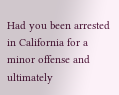Had you been arrested in California for a minor offense and ultimately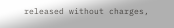released without charges,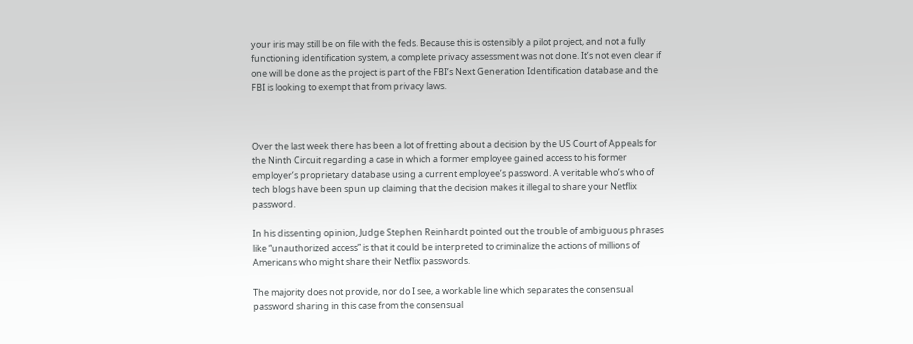your iris may still be on file with the feds. Because this is ostensibly a pilot project, and not a fully functioning identification system, a complete privacy assessment was not done. It’s not even clear if one will be done as the project is part of the FBI’s Next Generation Identification database and the FBI is looking to exempt that from privacy laws.



Over the last week there has been a lot of fretting about a decision by the US Court of Appeals for the Ninth Circuit regarding a case in which a former employee gained access to his former employer’s proprietary database using a current employee’s password. A veritable who’s who of tech blogs have been spun up claiming that the decision makes it illegal to share your Netflix password.

In his dissenting opinion, Judge Stephen Reinhardt pointed out the trouble of ambiguous phrases like “unauthorized access” is that it could be interpreted to criminalize the actions of millions of Americans who might share their Netflix passwords.

The majority does not provide, nor do I see, a workable line which separates the consensual password sharing in this case from the consensual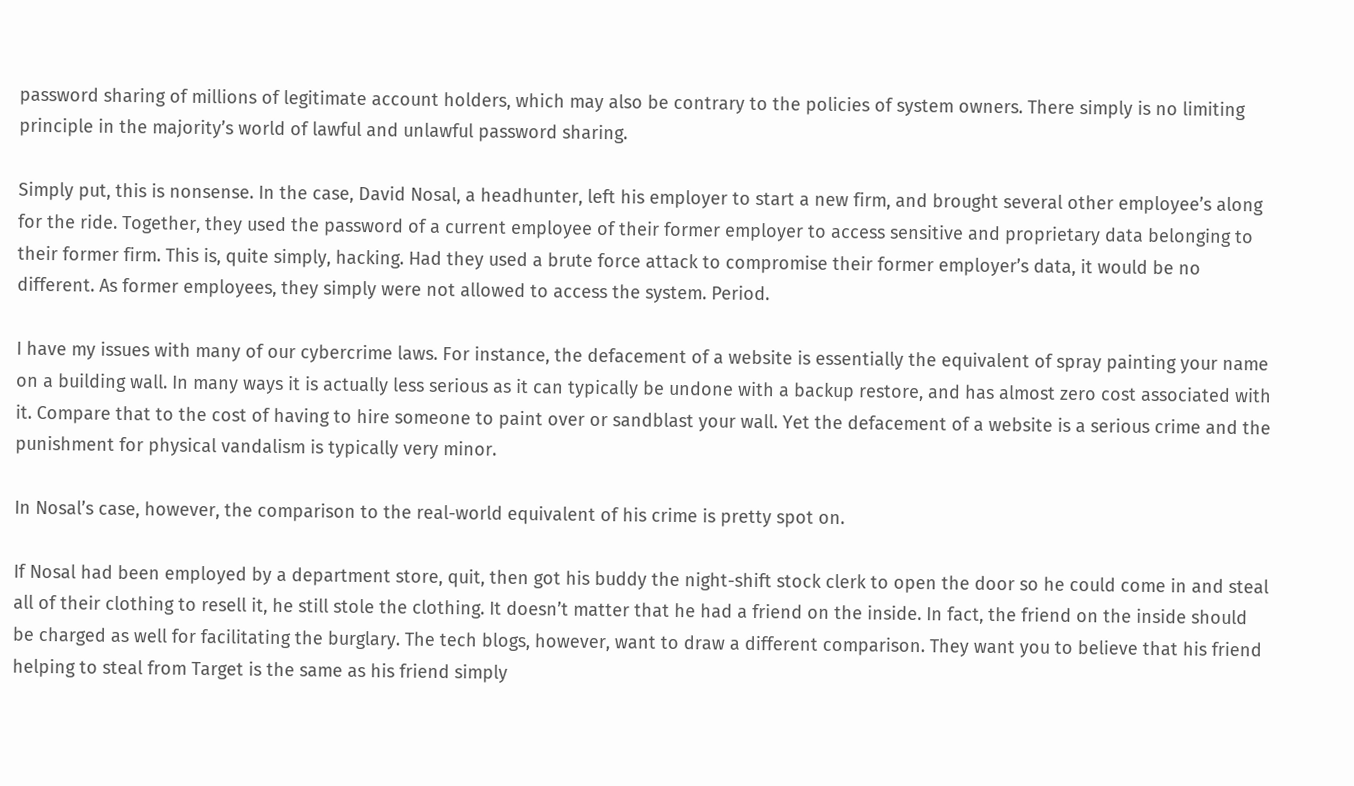password sharing of millions of legitimate account holders, which may also be contrary to the policies of system owners. There simply is no limiting principle in the majority’s world of lawful and unlawful password sharing.

Simply put, this is nonsense. In the case, David Nosal, a headhunter, left his employer to start a new firm, and brought several other employee’s along for the ride. Together, they used the password of a current employee of their former employer to access sensitive and proprietary data belonging to their former firm. This is, quite simply, hacking. Had they used a brute force attack to compromise their former employer’s data, it would be no different. As former employees, they simply were not allowed to access the system. Period.

I have my issues with many of our cybercrime laws. For instance, the defacement of a website is essentially the equivalent of spray painting your name on a building wall. In many ways it is actually less serious as it can typically be undone with a backup restore, and has almost zero cost associated with it. Compare that to the cost of having to hire someone to paint over or sandblast your wall. Yet the defacement of a website is a serious crime and the punishment for physical vandalism is typically very minor.

In Nosal’s case, however, the comparison to the real-world equivalent of his crime is pretty spot on.

If Nosal had been employed by a department store, quit, then got his buddy the night-shift stock clerk to open the door so he could come in and steal all of their clothing to resell it, he still stole the clothing. It doesn’t matter that he had a friend on the inside. In fact, the friend on the inside should be charged as well for facilitating the burglary. The tech blogs, however, want to draw a different comparison. They want you to believe that his friend helping to steal from Target is the same as his friend simply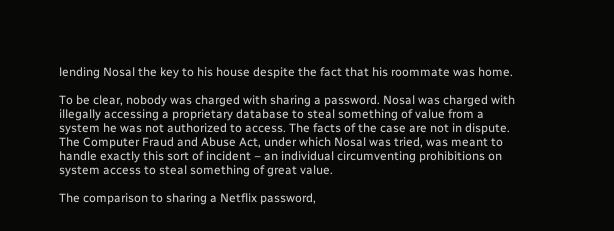lending Nosal the key to his house despite the fact that his roommate was home.

To be clear, nobody was charged with sharing a password. Nosal was charged with illegally accessing a proprietary database to steal something of value from a system he was not authorized to access. The facts of the case are not in dispute. The Computer Fraud and Abuse Act, under which Nosal was tried, was meant to handle exactly this sort of incident – an individual circumventing prohibitions on system access to steal something of great value.

The comparison to sharing a Netflix password,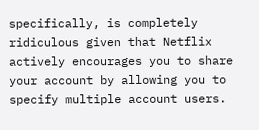specifically, is completely ridiculous given that Netflix actively encourages you to share your account by allowing you to specify multiple account users.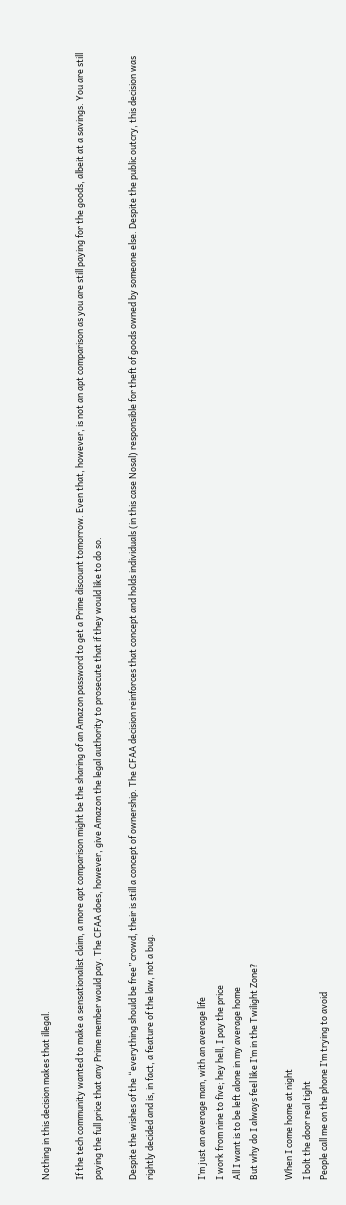Nothing in this decision makes that illegal.

If the tech community wanted to make a sensationalist claim, a more apt comparison might be the sharing of an Amazon password to get a Prime discount tomorrow. Even that, however, is not an apt comparison as you are still paying for the goods, albeit at a savings. You are still paying the full price that any Prime member would pay. The CFAA does, however, give Amazon the legal authority to prosecute that if they would like to do so.

Despite the wishes of the “everything should be free” crowd, their is still a concept of ownership. The CFAA decision reinforces that concept and holds individuals (in this case Nosal) responsible for theft of goods owned by someone else. Despite the public outcry, this decision was rightly decided and is, in fact, a feature of the law, not a bug.


I’m just an average man, with an average life
I work from nine to five; hey hell, I pay the price
All I want is to be left alone in my average home
But why do I always feel like I’m in the Twilight Zone?

When I come home at night
I bolt the door real tight
People call me on the phone I’m trying to avoid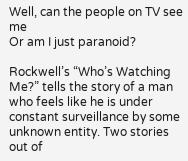Well, can the people on TV see me
Or am I just paranoid?

Rockwell’s “Who’s Watching Me?” tells the story of a man who feels like he is under constant surveillance by some unknown entity. Two stories out of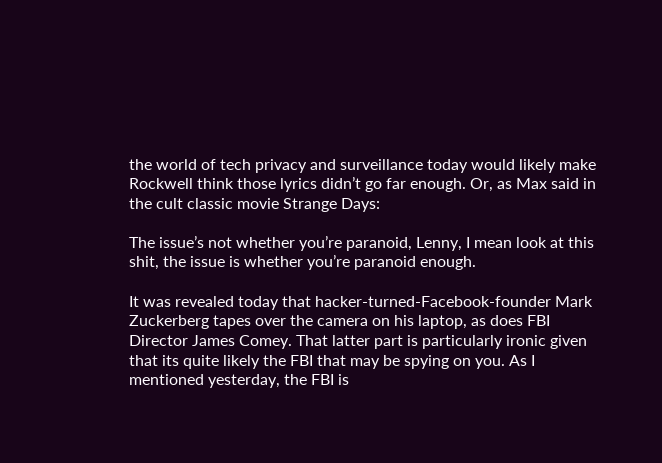the world of tech privacy and surveillance today would likely make Rockwell think those lyrics didn’t go far enough. Or, as Max said in the cult classic movie Strange Days:

The issue’s not whether you’re paranoid, Lenny, I mean look at this shit, the issue is whether you’re paranoid enough.

It was revealed today that hacker-turned-Facebook-founder Mark Zuckerberg tapes over the camera on his laptop, as does FBI Director James Comey. That latter part is particularly ironic given that its quite likely the FBI that may be spying on you. As I mentioned yesterday, the FBI is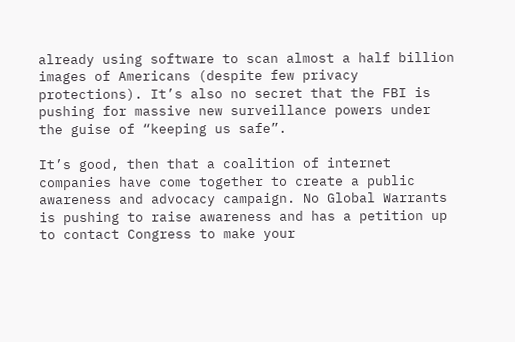already using software to scan almost a half billion images of Americans (despite few privacy protections). It’s also no secret that the FBI is pushing for massive new surveillance powers under the guise of “keeping us safe”.

It’s good, then that a coalition of internet companies have come together to create a public awareness and advocacy campaign. No Global Warrants is pushing to raise awareness and has a petition up to contact Congress to make your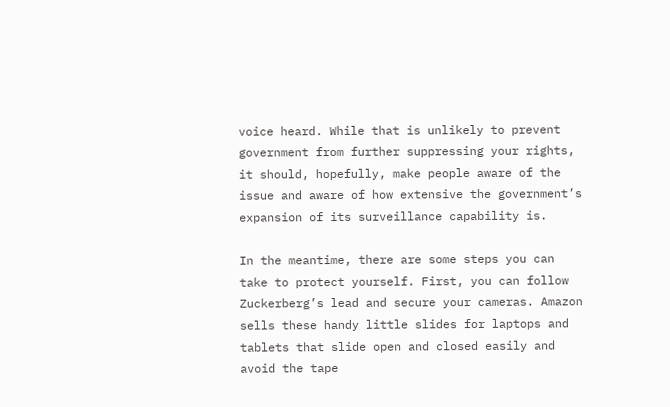voice heard. While that is unlikely to prevent government from further suppressing your rights, it should, hopefully, make people aware of the issue and aware of how extensive the government’s expansion of its surveillance capability is.

In the meantime, there are some steps you can take to protect yourself. First, you can follow Zuckerberg’s lead and secure your cameras. Amazon sells these handy little slides for laptops and tablets that slide open and closed easily and avoid the tape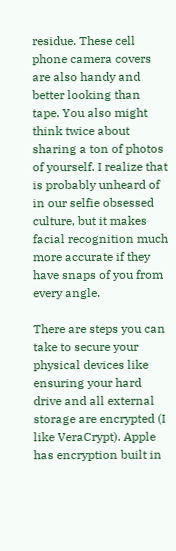residue. These cell phone camera covers are also handy and better looking than tape. You also might think twice about sharing a ton of photos of yourself. I realize that is probably unheard of in our selfie obsessed culture, but it makes facial recognition much more accurate if they have snaps of you from every angle.

There are steps you can take to secure your physical devices like ensuring your hard drive and all external storage are encrypted (I like VeraCrypt). Apple has encryption built in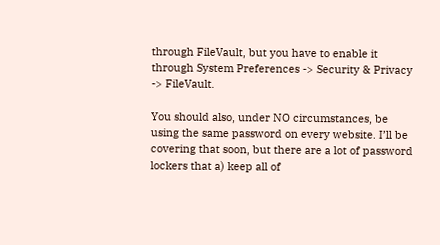through FileVault, but you have to enable it through System Preferences -> Security & Privacy -> FileVault.

You should also, under NO circumstances, be using the same password on every website. I’ll be covering that soon, but there are a lot of password lockers that a) keep all of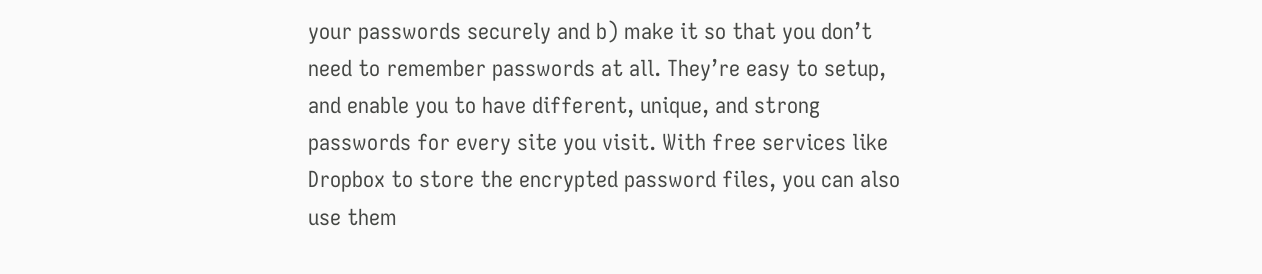your passwords securely and b) make it so that you don’t need to remember passwords at all. They’re easy to setup, and enable you to have different, unique, and strong passwords for every site you visit. With free services like Dropbox to store the encrypted password files, you can also use them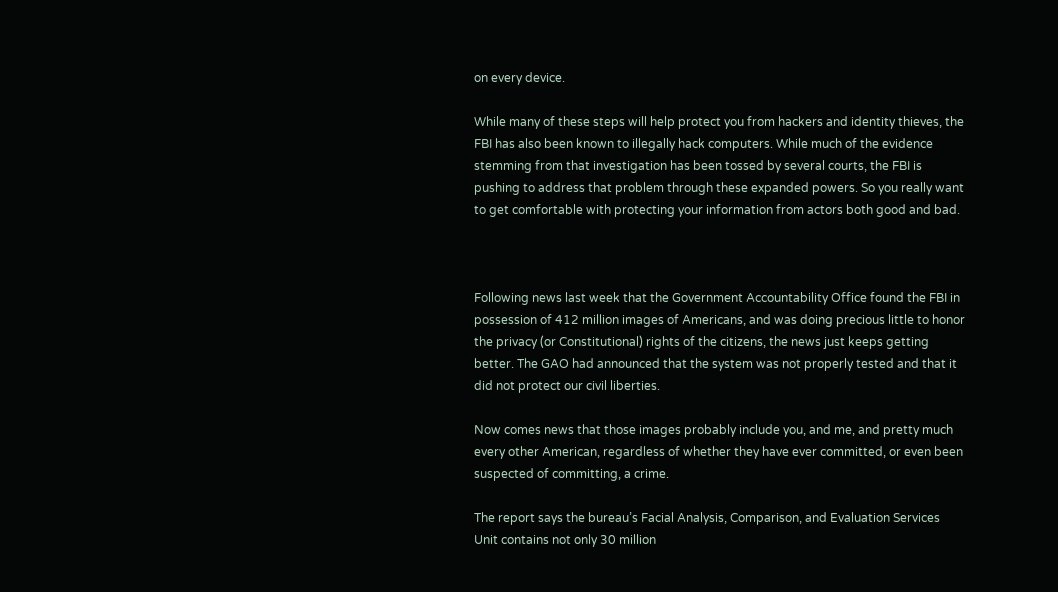on every device.

While many of these steps will help protect you from hackers and identity thieves, the FBI has also been known to illegally hack computers. While much of the evidence stemming from that investigation has been tossed by several courts, the FBI is pushing to address that problem through these expanded powers. So you really want to get comfortable with protecting your information from actors both good and bad.



Following news last week that the Government Accountability Office found the FBI in possession of 412 million images of Americans, and was doing precious little to honor the privacy (or Constitutional) rights of the citizens, the news just keeps getting better. The GAO had announced that the system was not properly tested and that it did not protect our civil liberties.

Now comes news that those images probably include you, and me, and pretty much every other American, regardless of whether they have ever committed, or even been suspected of committing, a crime.

The report says the bureau’s Facial Analysis, Comparison, and Evaluation Services Unit contains not only 30 million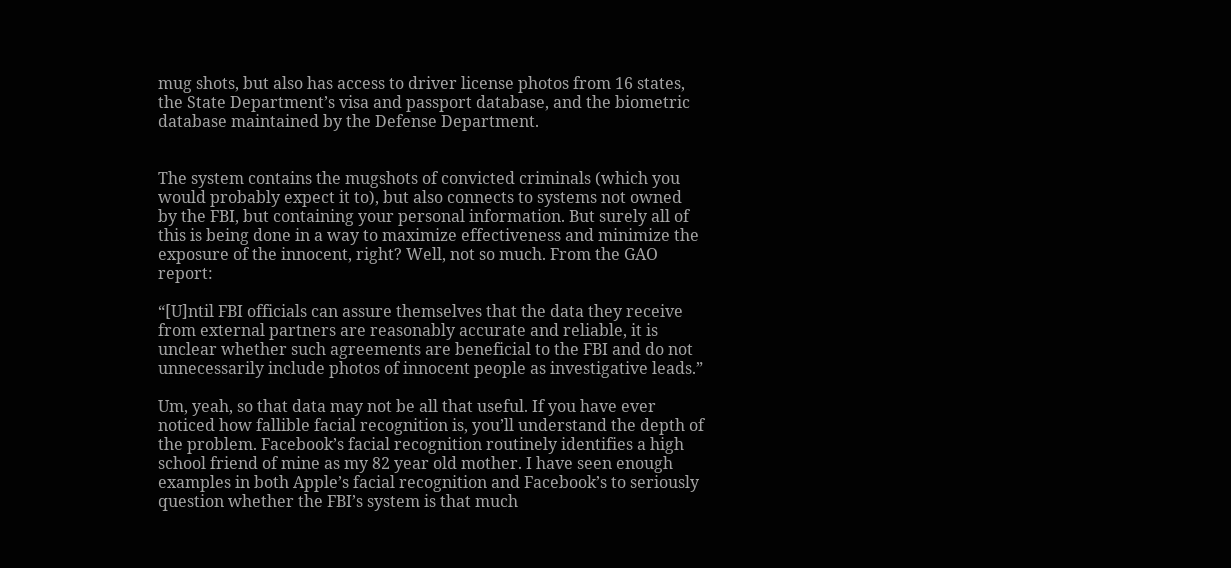mug shots, but also has access to driver license photos from 16 states, the State Department’s visa and passport database, and the biometric database maintained by the Defense Department.


The system contains the mugshots of convicted criminals (which you would probably expect it to), but also connects to systems not owned by the FBI, but containing your personal information. But surely all of this is being done in a way to maximize effectiveness and minimize the exposure of the innocent, right? Well, not so much. From the GAO report:

“[U]ntil FBI officials can assure themselves that the data they receive from external partners are reasonably accurate and reliable, it is unclear whether such agreements are beneficial to the FBI and do not unnecessarily include photos of innocent people as investigative leads.”

Um, yeah, so that data may not be all that useful. If you have ever noticed how fallible facial recognition is, you’ll understand the depth of the problem. Facebook’s facial recognition routinely identifies a high school friend of mine as my 82 year old mother. I have seen enough examples in both Apple’s facial recognition and Facebook’s to seriously question whether the FBI’s system is that much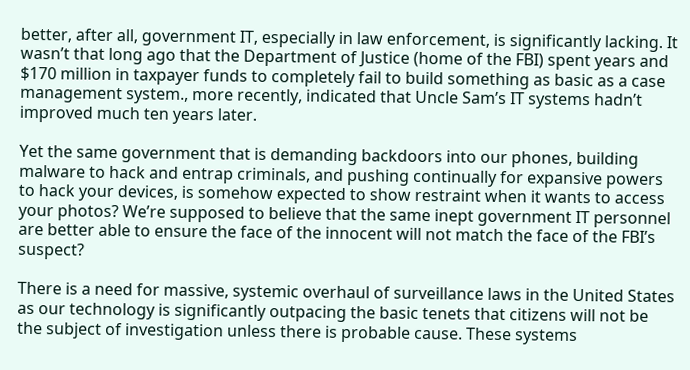better, after all, government IT, especially in law enforcement, is significantly lacking. It wasn’t that long ago that the Department of Justice (home of the FBI) spent years and $170 million in taxpayer funds to completely fail to build something as basic as a case management system., more recently, indicated that Uncle Sam’s IT systems hadn’t improved much ten years later.

Yet the same government that is demanding backdoors into our phones, building malware to hack and entrap criminals, and pushing continually for expansive powers to hack your devices, is somehow expected to show restraint when it wants to access your photos? We’re supposed to believe that the same inept government IT personnel are better able to ensure the face of the innocent will not match the face of the FBI’s suspect?

There is a need for massive, systemic overhaul of surveillance laws in the United States as our technology is significantly outpacing the basic tenets that citizens will not be the subject of investigation unless there is probable cause. These systems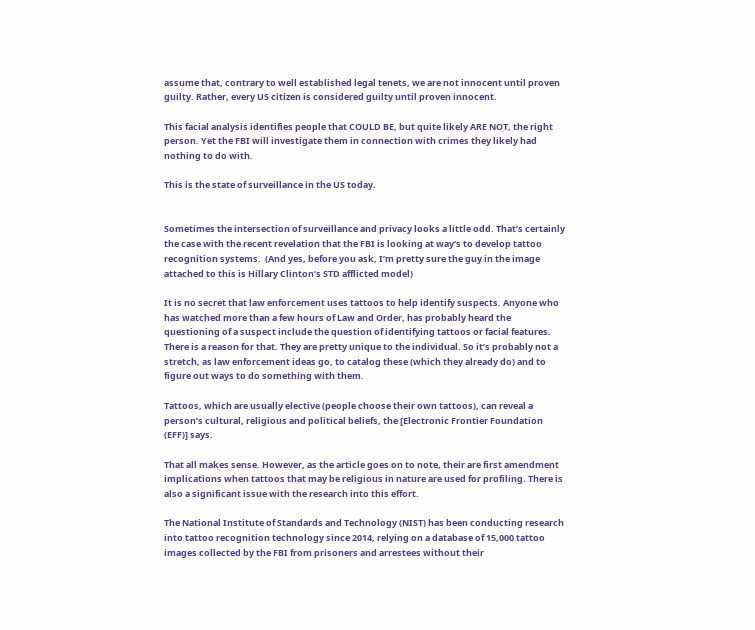assume that, contrary to well established legal tenets, we are not innocent until proven guilty. Rather, every US citizen is considered guilty until proven innocent.

This facial analysis identifies people that COULD BE, but quite likely ARE NOT, the right person. Yet the FBI will investigate them in connection with crimes they likely had nothing to do with.

This is the state of surveillance in the US today.


Sometimes the intersection of surveillance and privacy looks a little odd. That’s certainly the case with the recent revelation that the FBI is looking at way’s to develop tattoo recognition systems.  (And yes, before you ask, I’m pretty sure the guy in the image attached to this is Hillary Clinton’s STD afflicted model)

It is no secret that law enforcement uses tattoos to help identify suspects. Anyone who has watched more than a few hours of Law and Order, has probably heard the questioning of a suspect include the question of identifying tattoos or facial features. There is a reason for that. They are pretty unique to the individual. So it’s probably not a stretch, as law enforcement ideas go, to catalog these (which they already do) and to figure out ways to do something with them.

Tattoos, which are usually elective (people choose their own tattoos), can reveal a person’s cultural, religious and political beliefs, the [Electronic Frontier Foundation (EFF)] says.

That all makes sense. However, as the article goes on to note, their are first amendment implications when tattoos that may be religious in nature are used for profiling. There is also a significant issue with the research into this effort.

The National Institute of Standards and Technology (NIST) has been conducting research into tattoo recognition technology since 2014, relying on a database of 15,000 tattoo images collected by the FBI from prisoners and arrestees without their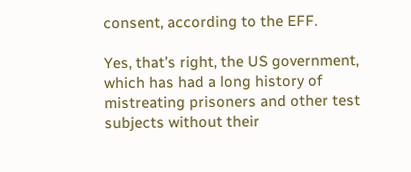consent, according to the EFF.

Yes, that’s right, the US government, which has had a long history of mistreating prisoners and other test subjects without their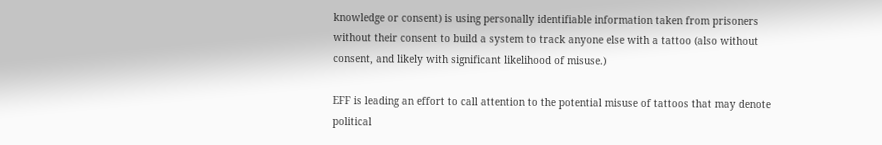knowledge or consent) is using personally identifiable information taken from prisoners without their consent to build a system to track anyone else with a tattoo (also without consent, and likely with significant likelihood of misuse.)

EFF is leading an effort to call attention to the potential misuse of tattoos that may denote political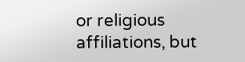or religious affiliations, but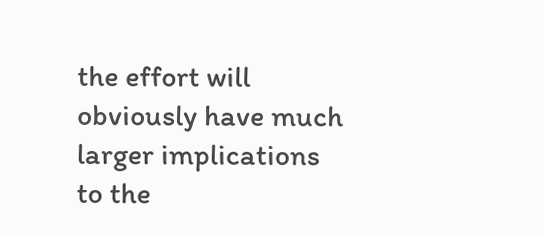the effort will obviously have much larger implications to the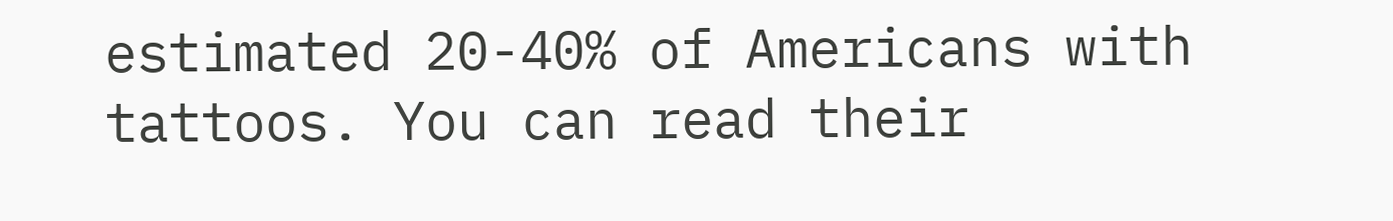estimated 20-40% of Americans with tattoos. You can read their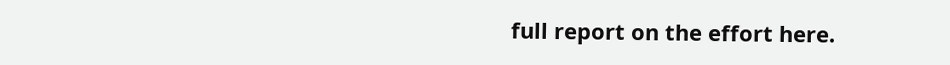full report on the effort here.